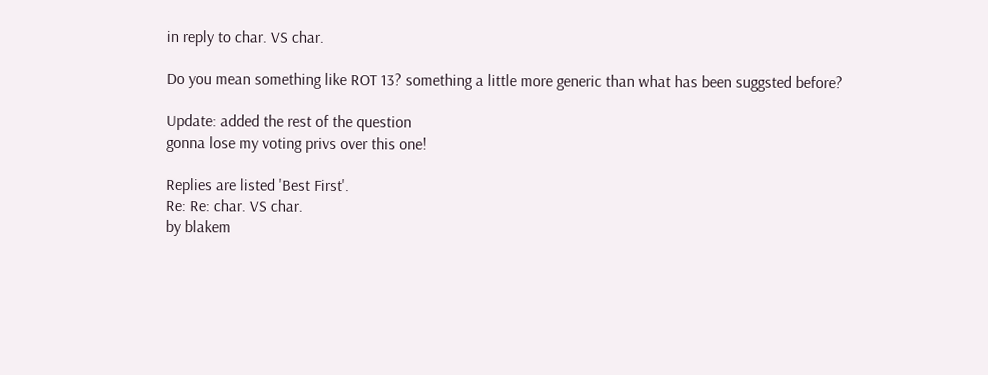in reply to char. VS char.

Do you mean something like ROT 13? something a little more generic than what has been suggsted before?

Update: added the rest of the question
gonna lose my voting privs over this one!

Replies are listed 'Best First'.
Re: Re: char. VS char.
by blakem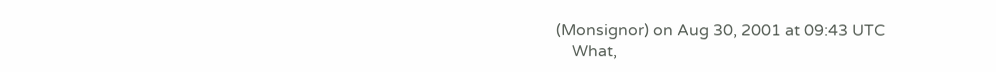(Monsignor) on Aug 30, 2001 at 09:43 UTC
    What,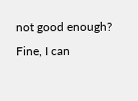not good enough? Fine, I can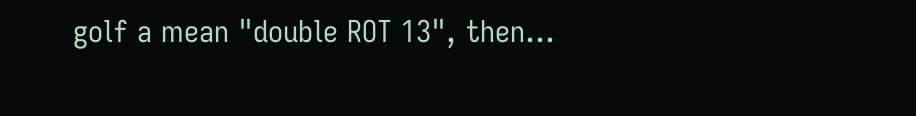golf a mean "double ROT 13", then...